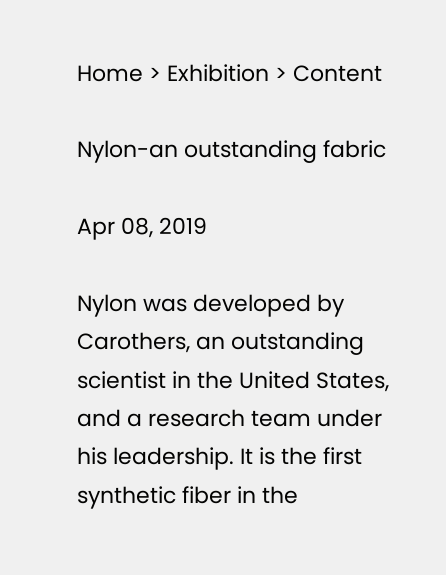Home > Exhibition > Content

Nylon-an outstanding fabric

Apr 08, 2019

Nylon was developed by Carothers, an outstanding scientist in the United States, and a research team under his leadership. It is the first synthetic fiber in the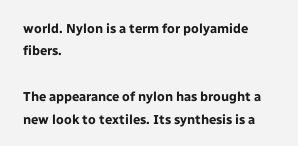world. Nylon is a term for polyamide fibers.

The appearance of nylon has brought a new look to textiles. Its synthesis is a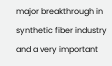major breakthrough in synthetic fiber industry and a very important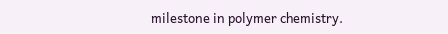milestone in polymer chemistry.